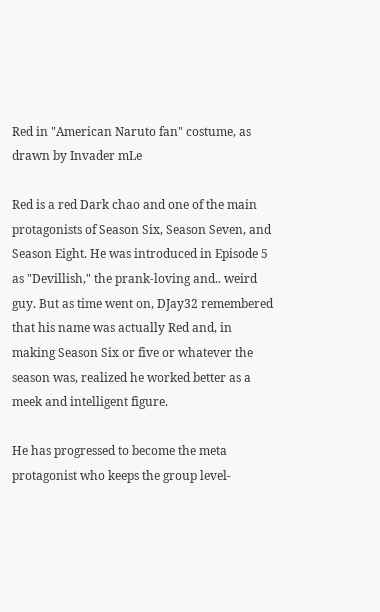Red in "American Naruto fan" costume, as drawn by Invader mLe

Red is a red Dark chao and one of the main protagonists of Season Six, Season Seven, and Season Eight. He was introduced in Episode 5 as "Devillish," the prank-loving and.. weird guy. But as time went on, DJay32 remembered that his name was actually Red and, in making Season Six or five or whatever the season was, realized he worked better as a meek and intelligent figure.

He has progressed to become the meta protagonist who keeps the group level-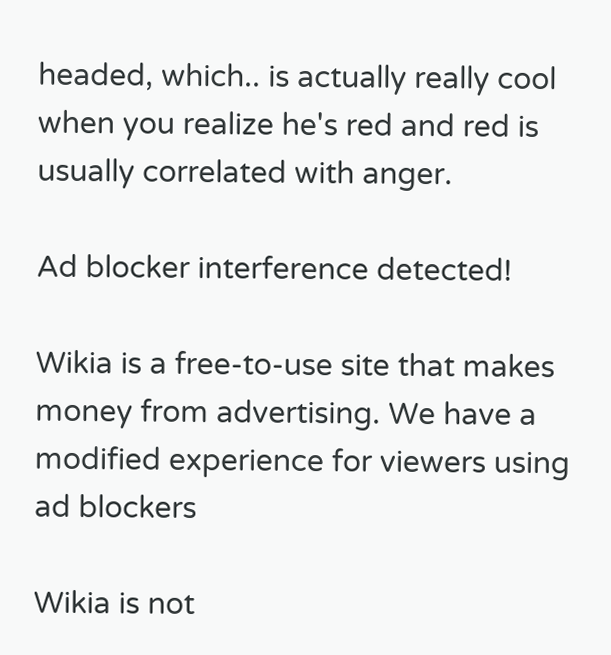headed, which.. is actually really cool when you realize he's red and red is usually correlated with anger.

Ad blocker interference detected!

Wikia is a free-to-use site that makes money from advertising. We have a modified experience for viewers using ad blockers

Wikia is not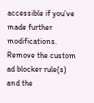accessible if you’ve made further modifications. Remove the custom ad blocker rule(s) and the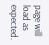page will load as expected.